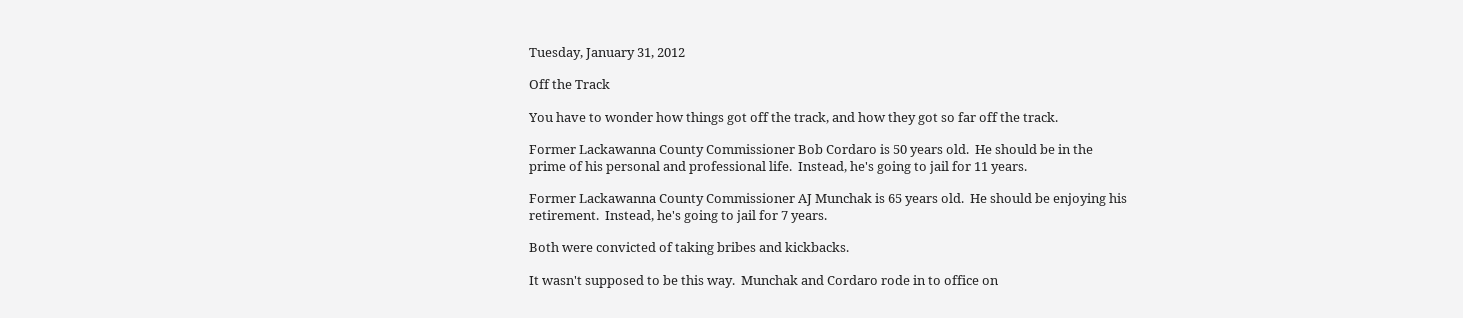Tuesday, January 31, 2012

Off the Track

You have to wonder how things got off the track, and how they got so far off the track.

Former Lackawanna County Commissioner Bob Cordaro is 50 years old.  He should be in the prime of his personal and professional life.  Instead, he's going to jail for 11 years.

Former Lackawanna County Commissioner AJ Munchak is 65 years old.  He should be enjoying his retirement.  Instead, he's going to jail for 7 years.

Both were convicted of taking bribes and kickbacks.

It wasn't supposed to be this way.  Munchak and Cordaro rode in to office on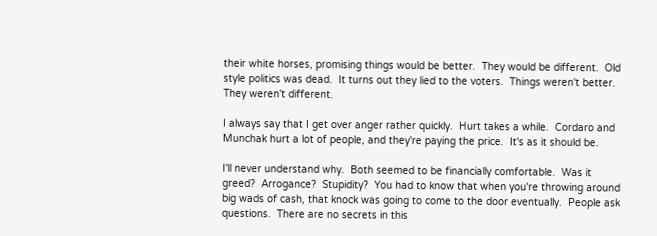their white horses, promising things would be better.  They would be different.  Old style politics was dead.  It turns out they lied to the voters.  Things weren't better.  They weren't different.

I always say that I get over anger rather quickly.  Hurt takes a while.  Cordaro and Munchak hurt a lot of people, and they're paying the price.  It's as it should be.

I'll never understand why.  Both seemed to be financially comfortable.  Was it greed?  Arrogance?  Stupidity?  You had to know that when you're throwing around big wads of cash, that knock was going to come to the door eventually.  People ask questions.  There are no secrets in this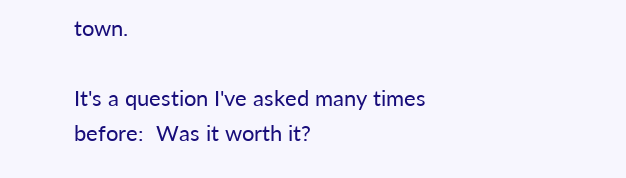town.

It's a question I've asked many times before:  Was it worth it?